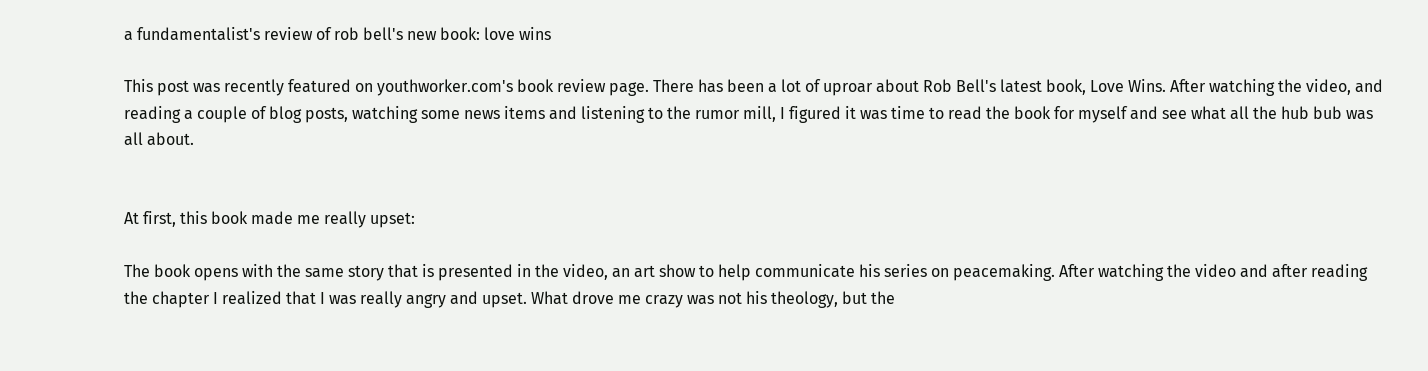a fundamentalist's review of rob bell's new book: love wins

This post was recently featured on youthworker.com's book review page. There has been a lot of uproar about Rob Bell's latest book, Love Wins. After watching the video, and reading a couple of blog posts, watching some news items and listening to the rumor mill, I figured it was time to read the book for myself and see what all the hub bub was all about.


At first, this book made me really upset:

The book opens with the same story that is presented in the video, an art show to help communicate his series on peacemaking. After watching the video and after reading the chapter I realized that I was really angry and upset. What drove me crazy was not his theology, but the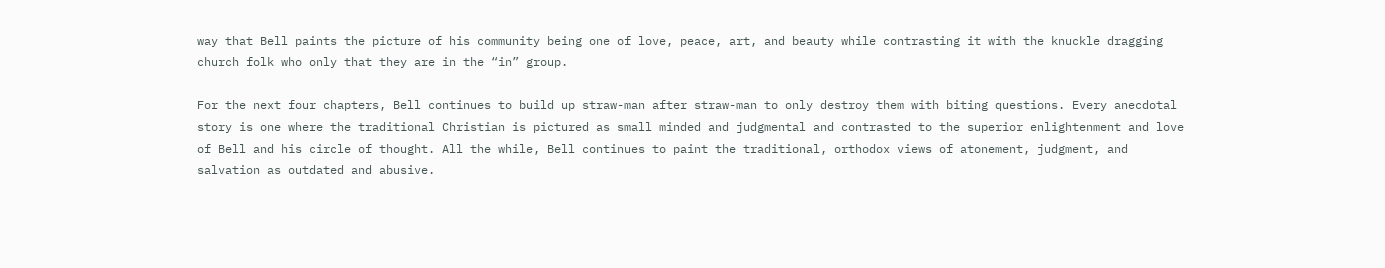way that Bell paints the picture of his community being one of love, peace, art, and beauty while contrasting it with the knuckle dragging church folk who only that they are in the “in” group.

For the next four chapters, Bell continues to build up straw-man after straw-man to only destroy them with biting questions. Every anecdotal story is one where the traditional Christian is pictured as small minded and judgmental and contrasted to the superior enlightenment and love of Bell and his circle of thought. All the while, Bell continues to paint the traditional, orthodox views of atonement, judgment, and salvation as outdated and abusive.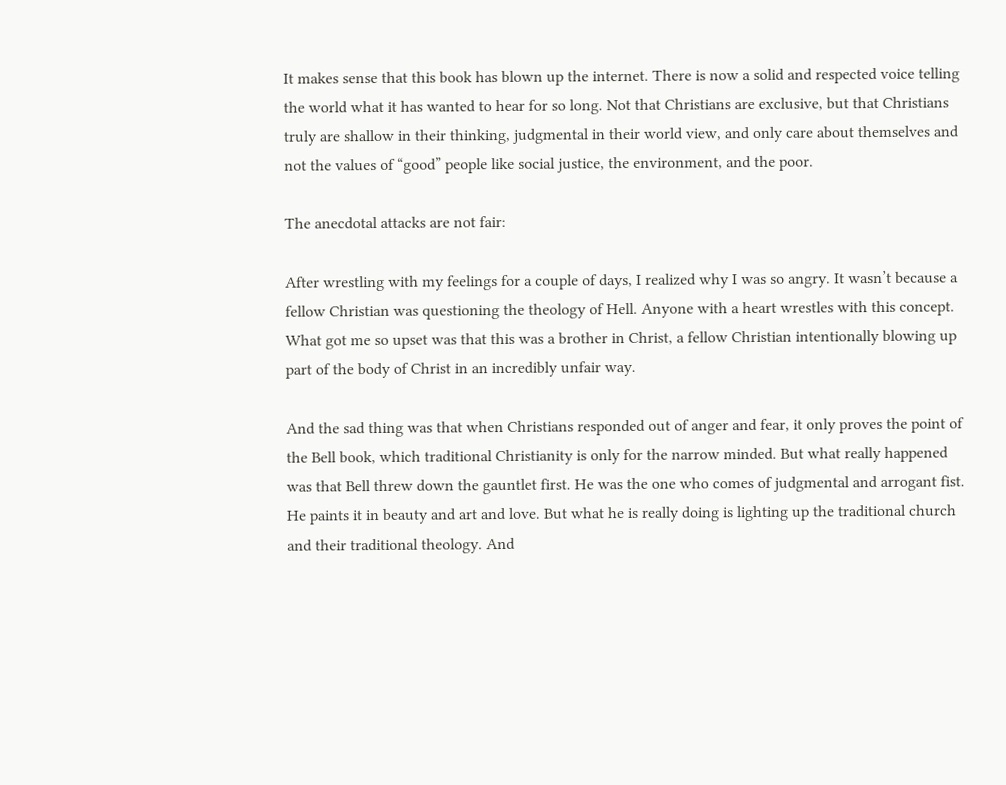It makes sense that this book has blown up the internet. There is now a solid and respected voice telling the world what it has wanted to hear for so long. Not that Christians are exclusive, but that Christians truly are shallow in their thinking, judgmental in their world view, and only care about themselves and not the values of “good” people like social justice, the environment, and the poor.

The anecdotal attacks are not fair:

After wrestling with my feelings for a couple of days, I realized why I was so angry. It wasn’t because a fellow Christian was questioning the theology of Hell. Anyone with a heart wrestles with this concept. What got me so upset was that this was a brother in Christ, a fellow Christian intentionally blowing up part of the body of Christ in an incredibly unfair way.

And the sad thing was that when Christians responded out of anger and fear, it only proves the point of the Bell book, which traditional Christianity is only for the narrow minded. But what really happened was that Bell threw down the gauntlet first. He was the one who comes of judgmental and arrogant fist. He paints it in beauty and art and love. But what he is really doing is lighting up the traditional church and their traditional theology. And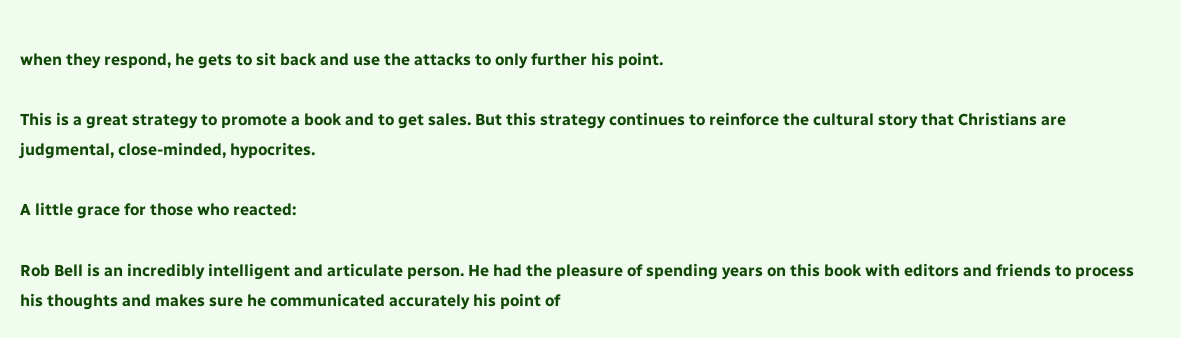when they respond, he gets to sit back and use the attacks to only further his point.

This is a great strategy to promote a book and to get sales. But this strategy continues to reinforce the cultural story that Christians are judgmental, close-minded, hypocrites.

A little grace for those who reacted:

Rob Bell is an incredibly intelligent and articulate person. He had the pleasure of spending years on this book with editors and friends to process his thoughts and makes sure he communicated accurately his point of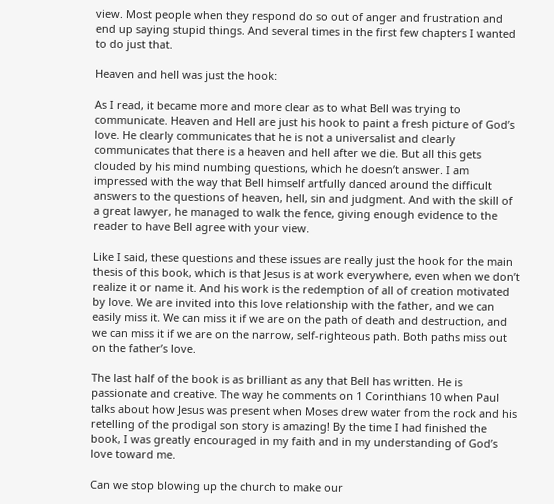view. Most people when they respond do so out of anger and frustration and end up saying stupid things. And several times in the first few chapters I wanted to do just that.

Heaven and hell was just the hook:

As I read, it became more and more clear as to what Bell was trying to communicate. Heaven and Hell are just his hook to paint a fresh picture of God’s love. He clearly communicates that he is not a universalist and clearly communicates that there is a heaven and hell after we die. But all this gets clouded by his mind numbing questions, which he doesn’t answer. I am impressed with the way that Bell himself artfully danced around the difficult answers to the questions of heaven, hell, sin and judgment. And with the skill of a great lawyer, he managed to walk the fence, giving enough evidence to the reader to have Bell agree with your view.

Like I said, these questions and these issues are really just the hook for the main thesis of this book, which is that Jesus is at work everywhere, even when we don’t realize it or name it. And his work is the redemption of all of creation motivated by love. We are invited into this love relationship with the father, and we can easily miss it. We can miss it if we are on the path of death and destruction, and we can miss it if we are on the narrow, self-righteous path. Both paths miss out on the father’s love.

The last half of the book is as brilliant as any that Bell has written. He is passionate and creative. The way he comments on 1 Corinthians 10 when Paul talks about how Jesus was present when Moses drew water from the rock and his retelling of the prodigal son story is amazing! By the time I had finished the book, I was greatly encouraged in my faith and in my understanding of God’s love toward me.

Can we stop blowing up the church to make our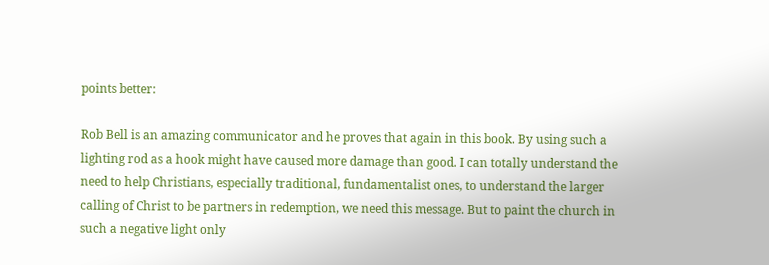points better:

Rob Bell is an amazing communicator and he proves that again in this book. By using such a lighting rod as a hook might have caused more damage than good. I can totally understand the need to help Christians, especially traditional, fundamentalist ones, to understand the larger calling of Christ to be partners in redemption, we need this message. But to paint the church in such a negative light only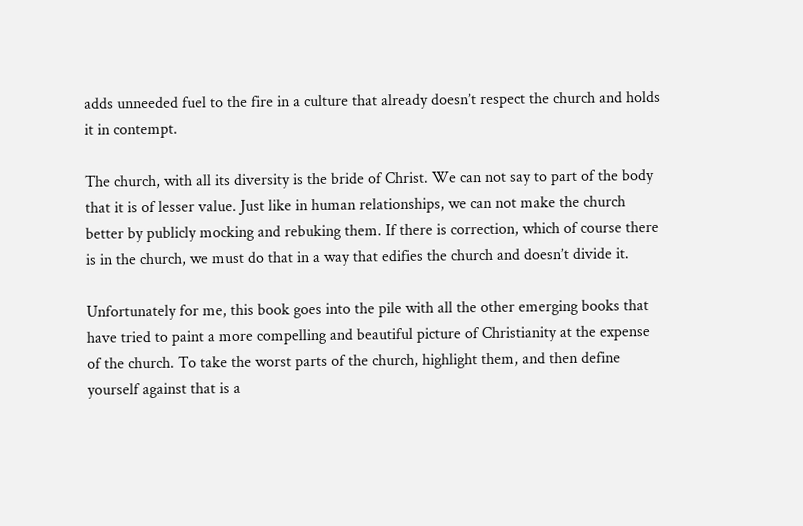adds unneeded fuel to the fire in a culture that already doesn’t respect the church and holds it in contempt.

The church, with all its diversity is the bride of Christ. We can not say to part of the body that it is of lesser value. Just like in human relationships, we can not make the church better by publicly mocking and rebuking them. If there is correction, which of course there is in the church, we must do that in a way that edifies the church and doesn’t divide it.

Unfortunately for me, this book goes into the pile with all the other emerging books that have tried to paint a more compelling and beautiful picture of Christianity at the expense of the church. To take the worst parts of the church, highlight them, and then define yourself against that is a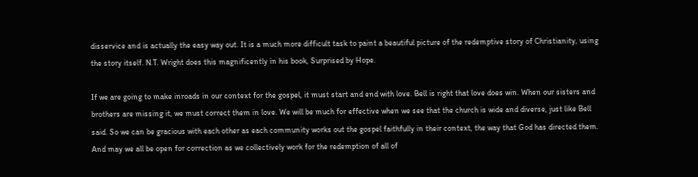disservice and is actually the easy way out. It is a much more difficult task to paint a beautiful picture of the redemptive story of Christianity, using the story itself. N.T. Wright does this magnificently in his book, Surprised by Hope.

If we are going to make inroads in our context for the gospel, it must start and end with love. Bell is right that love does win. When our sisters and brothers are missing it, we must correct them in love. We will be much for effective when we see that the church is wide and diverse, just like Bell said. So we can be gracious with each other as each community works out the gospel faithfully in their context, the way that God has directed them. And may we all be open for correction as we collectively work for the redemption of all of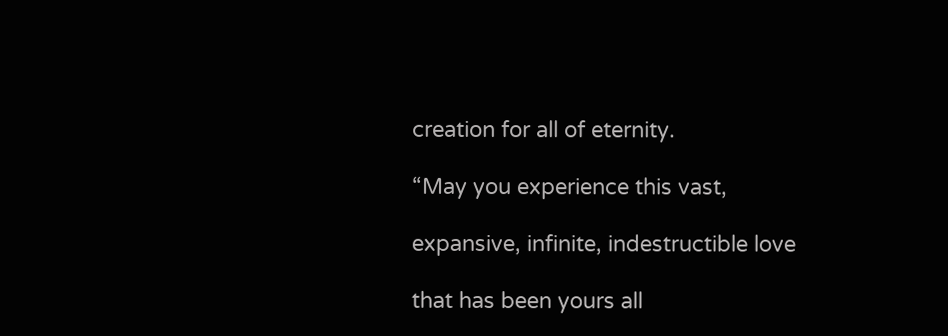creation for all of eternity.

“May you experience this vast,

expansive, infinite, indestructible love

that has been yours all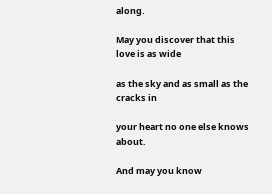along.

May you discover that this love is as wide

as the sky and as small as the cracks in

your heart no one else knows about.

And may you know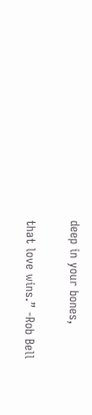deep in your bones,

that love wins.” -Rob Bell